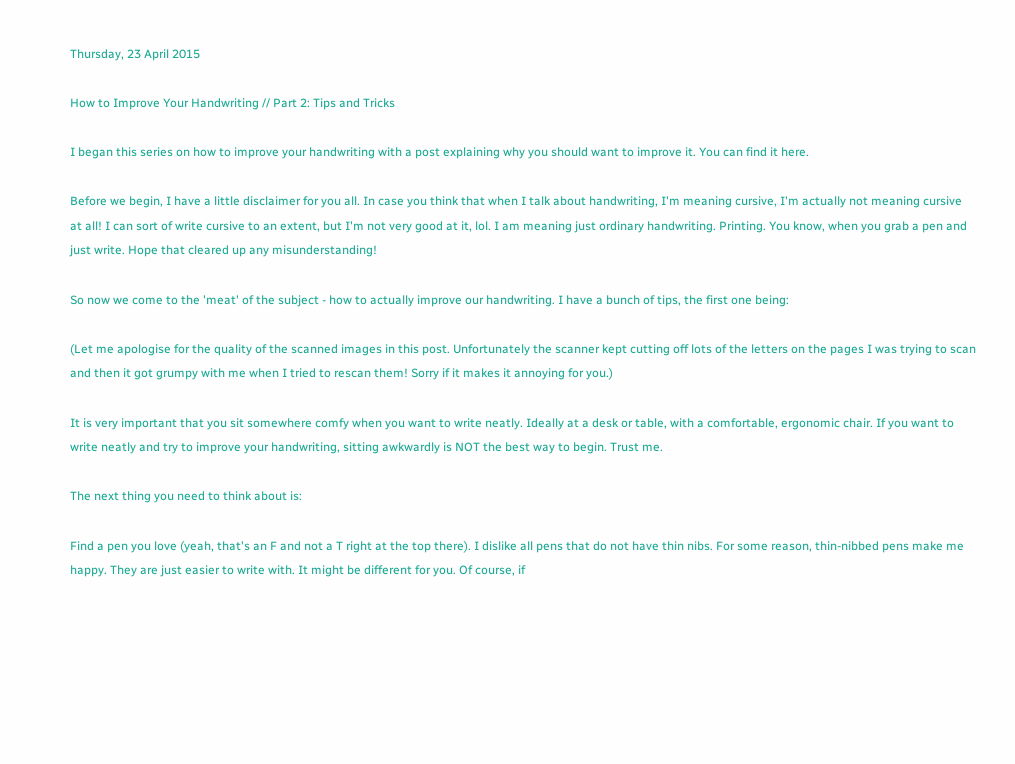Thursday, 23 April 2015

How to Improve Your Handwriting // Part 2: Tips and Tricks

I began this series on how to improve your handwriting with a post explaining why you should want to improve it. You can find it here.

Before we begin, I have a little disclaimer for you all. In case you think that when I talk about handwriting, I'm meaning cursive, I'm actually not meaning cursive at all! I can sort of write cursive to an extent, but I'm not very good at it, lol. I am meaning just ordinary handwriting. Printing. You know, when you grab a pen and just write. Hope that cleared up any misunderstanding!

So now we come to the 'meat' of the subject - how to actually improve our handwriting. I have a bunch of tips, the first one being:

(Let me apologise for the quality of the scanned images in this post. Unfortunately the scanner kept cutting off lots of the letters on the pages I was trying to scan and then it got grumpy with me when I tried to rescan them! Sorry if it makes it annoying for you.)

It is very important that you sit somewhere comfy when you want to write neatly. Ideally at a desk or table, with a comfortable, ergonomic chair. If you want to write neatly and try to improve your handwriting, sitting awkwardly is NOT the best way to begin. Trust me.

The next thing you need to think about is:

Find a pen you love (yeah, that's an F and not a T right at the top there). I dislike all pens that do not have thin nibs. For some reason, thin-nibbed pens make me happy. They are just easier to write with. It might be different for you. Of course, if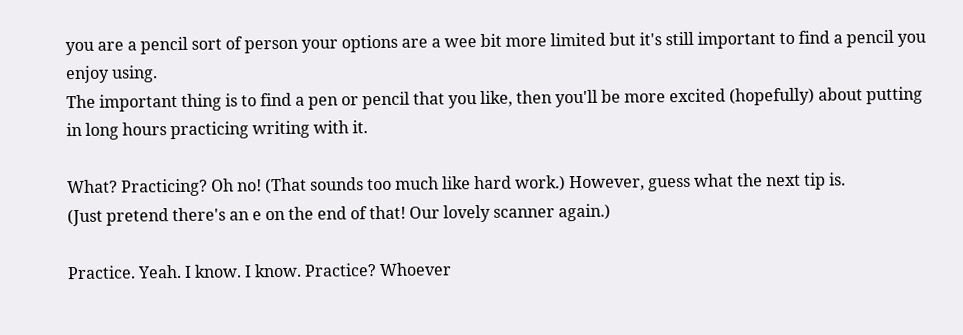you are a pencil sort of person your options are a wee bit more limited but it's still important to find a pencil you enjoy using.
The important thing is to find a pen or pencil that you like, then you'll be more excited (hopefully) about putting in long hours practicing writing with it.

What? Practicing? Oh no! (That sounds too much like hard work.) However, guess what the next tip is.
(Just pretend there's an e on the end of that! Our lovely scanner again.)

Practice. Yeah. I know. I know. Practice? Whoever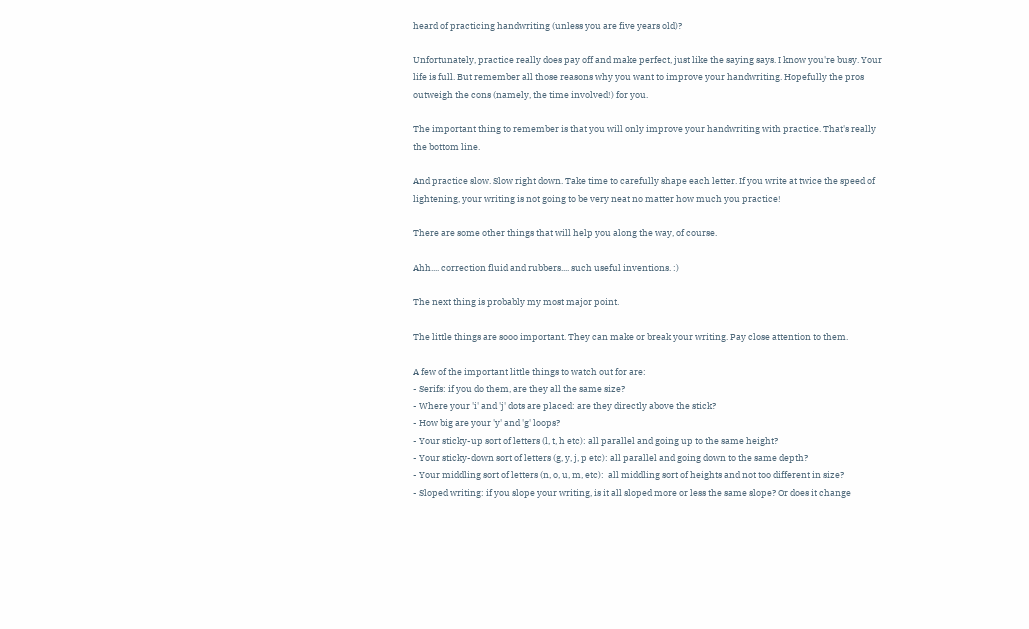heard of practicing handwriting (unless you are five years old)?

Unfortunately, practice really does pay off and make perfect, just like the saying says. I know you're busy. Your life is full. But remember all those reasons why you want to improve your handwriting. Hopefully the pros outweigh the cons (namely, the time involved!) for you.

The important thing to remember is that you will only improve your handwriting with practice. That's really the bottom line.

And practice slow. Slow right down. Take time to carefully shape each letter. If you write at twice the speed of lightening, your writing is not going to be very neat no matter how much you practice!

There are some other things that will help you along the way, of course.

Ahh.... correction fluid and rubbers.... such useful inventions. :)

The next thing is probably my most major point.

The little things are sooo important. They can make or break your writing. Pay close attention to them.

A few of the important little things to watch out for are:
- Serifs: if you do them, are they all the same size?
- Where your 'i' and 'j' dots are placed: are they directly above the stick?
- How big are your 'y' and 'g' loops?
- Your sticky-up sort of letters (l, t, h etc): all parallel and going up to the same height?
- Your sticky-down sort of letters (g, y, j, p etc): all parallel and going down to the same depth?
- Your middling sort of letters (n, o, u, m, etc):  all middling sort of heights and not too different in size?
- Sloped writing: if you slope your writing, is it all sloped more or less the same slope? Or does it change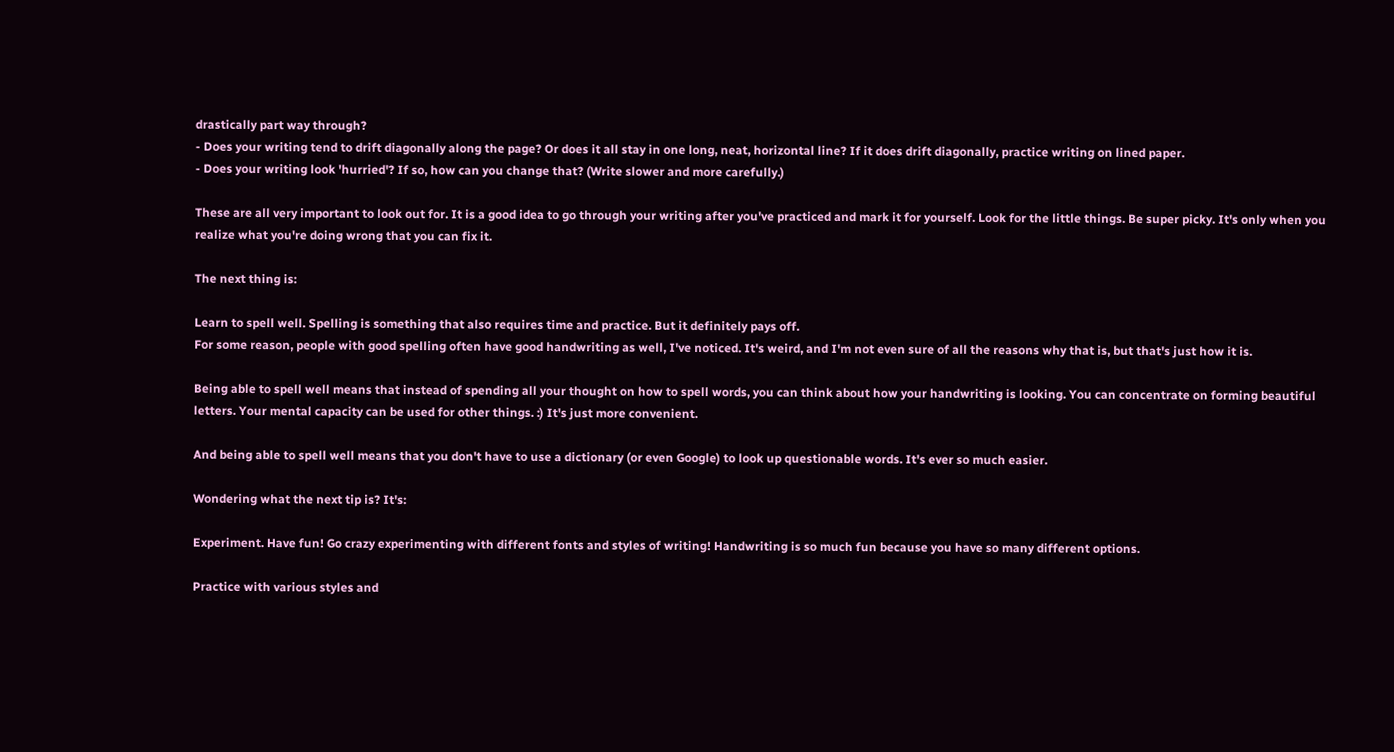drastically part way through?
- Does your writing tend to drift diagonally along the page? Or does it all stay in one long, neat, horizontal line? If it does drift diagonally, practice writing on lined paper.
- Does your writing look 'hurried'? If so, how can you change that? (Write slower and more carefully.)

These are all very important to look out for. It is a good idea to go through your writing after you've practiced and mark it for yourself. Look for the little things. Be super picky. It's only when you realize what you're doing wrong that you can fix it.

The next thing is:

Learn to spell well. Spelling is something that also requires time and practice. But it definitely pays off.
For some reason, people with good spelling often have good handwriting as well, I've noticed. It's weird, and I'm not even sure of all the reasons why that is, but that's just how it is.

Being able to spell well means that instead of spending all your thought on how to spell words, you can think about how your handwriting is looking. You can concentrate on forming beautiful letters. Your mental capacity can be used for other things. :) It's just more convenient.

And being able to spell well means that you don't have to use a dictionary (or even Google) to look up questionable words. It's ever so much easier.

Wondering what the next tip is? It's:

Experiment. Have fun! Go crazy experimenting with different fonts and styles of writing! Handwriting is so much fun because you have so many different options.

Practice with various styles and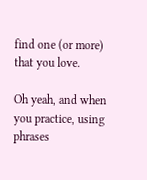find one (or more) that you love.

Oh yeah, and when you practice, using phrases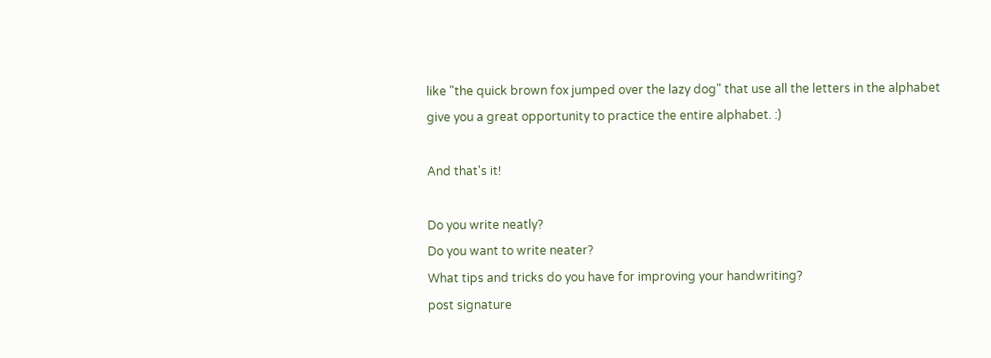like "the quick brown fox jumped over the lazy dog" that use all the letters in the alphabet give you a great opportunity to practice the entire alphabet. :)

And that's it!

Do you write neatly?
Do you want to write neater?
What tips and tricks do you have for improving your handwriting?
post signature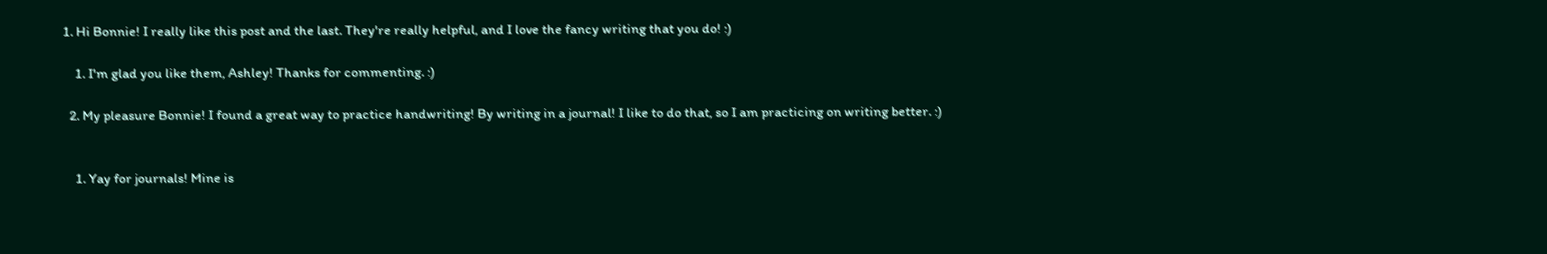1. Hi Bonnie! I really like this post and the last. They're really helpful, and I love the fancy writing that you do! :)

    1. I'm glad you like them, Ashley! Thanks for commenting. :)

  2. My pleasure Bonnie! I found a great way to practice handwriting! By writing in a journal! I like to do that, so I am practicing on writing better. :)


    1. Yay for journals! Mine is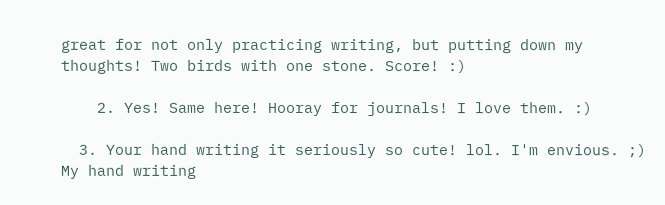great for not only practicing writing, but putting down my thoughts! Two birds with one stone. Score! :)

    2. Yes! Same here! Hooray for journals! I love them. :)

  3. Your hand writing it seriously so cute! lol. I'm envious. ;) My hand writing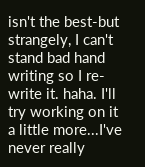isn't the best-but strangely, I can't stand bad hand writing so I re-write it. haha. I'll try working on it a little more...I've never really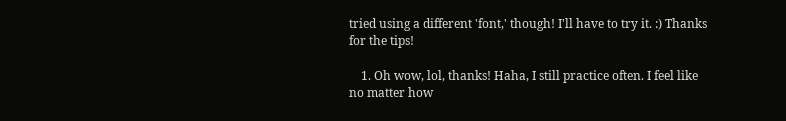tried using a different 'font,' though! I'll have to try it. :) Thanks for the tips!

    1. Oh wow, lol, thanks! Haha, I still practice often. I feel like no matter how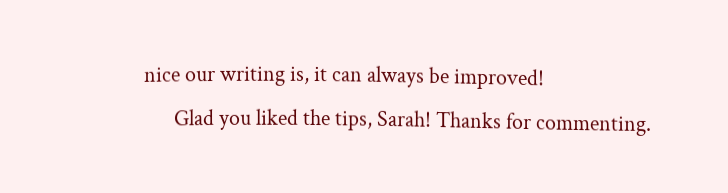nice our writing is, it can always be improved!
      Glad you liked the tips, Sarah! Thanks for commenting.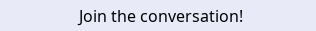Join the conversation!